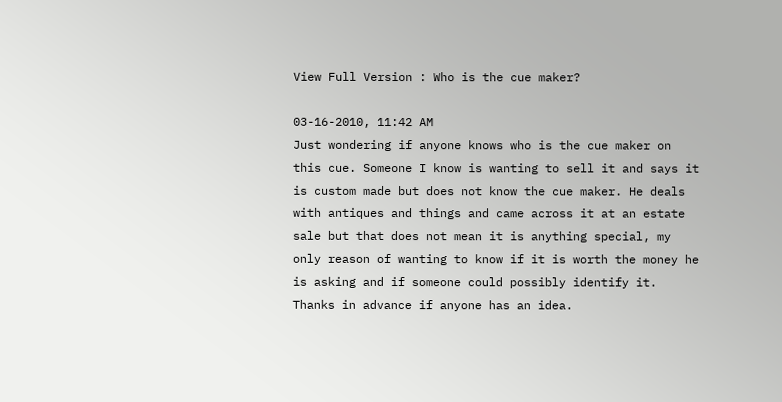View Full Version : Who is the cue maker?

03-16-2010, 11:42 AM
Just wondering if anyone knows who is the cue maker on this cue. Someone I know is wanting to sell it and says it is custom made but does not know the cue maker. He deals with antiques and things and came across it at an estate sale but that does not mean it is anything special, my only reason of wanting to know if it is worth the money he is asking and if someone could possibly identify it. Thanks in advance if anyone has an idea.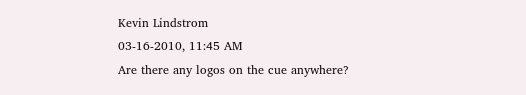Kevin Lindstrom
03-16-2010, 11:45 AM
Are there any logos on the cue anywhere?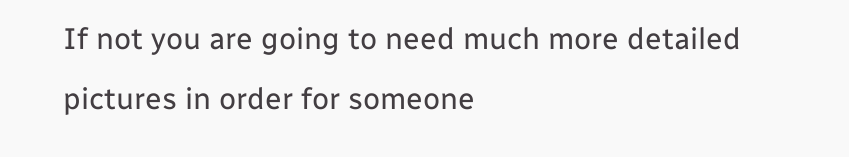If not you are going to need much more detailed pictures in order for someone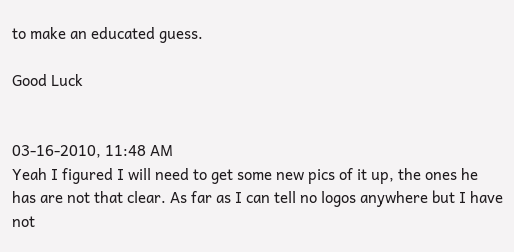to make an educated guess.

Good Luck


03-16-2010, 11:48 AM
Yeah I figured I will need to get some new pics of it up, the ones he has are not that clear. As far as I can tell no logos anywhere but I have not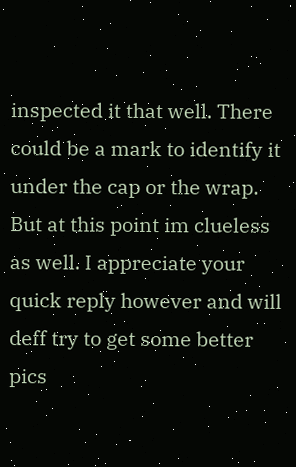inspected it that well. There could be a mark to identify it under the cap or the wrap. But at this point im clueless as well. I appreciate your quick reply however and will deff try to get some better pics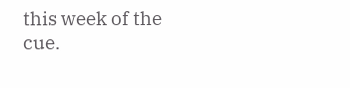this week of the cue.